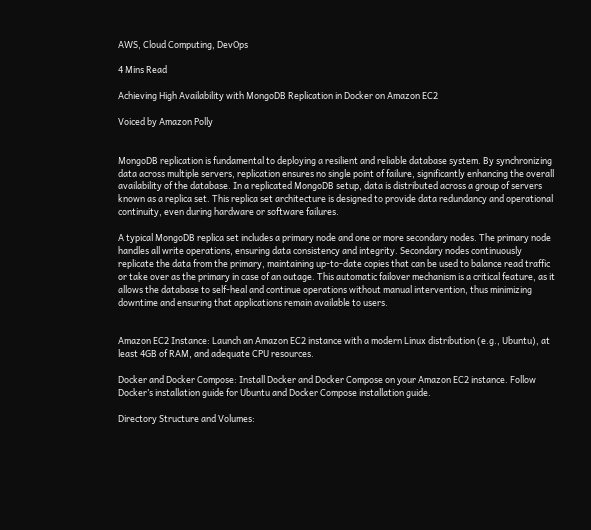AWS, Cloud Computing, DevOps

4 Mins Read

Achieving High Availability with MongoDB Replication in Docker on Amazon EC2

Voiced by Amazon Polly


MongoDB replication is fundamental to deploying a resilient and reliable database system. By synchronizing data across multiple servers, replication ensures no single point of failure, significantly enhancing the overall availability of the database. In a replicated MongoDB setup, data is distributed across a group of servers known as a replica set. This replica set architecture is designed to provide data redundancy and operational continuity, even during hardware or software failures.

A typical MongoDB replica set includes a primary node and one or more secondary nodes. The primary node handles all write operations, ensuring data consistency and integrity. Secondary nodes continuously replicate the data from the primary, maintaining up-to-date copies that can be used to balance read traffic or take over as the primary in case of an outage. This automatic failover mechanism is a critical feature, as it allows the database to self-heal and continue operations without manual intervention, thus minimizing downtime and ensuring that applications remain available to users.


Amazon EC2 Instance: Launch an Amazon EC2 instance with a modern Linux distribution (e.g., Ubuntu), at least 4GB of RAM, and adequate CPU resources.

Docker and Docker Compose: Install Docker and Docker Compose on your Amazon EC2 instance. Follow Docker’s installation guide for Ubuntu and Docker Compose installation guide.

Directory Structure and Volumes: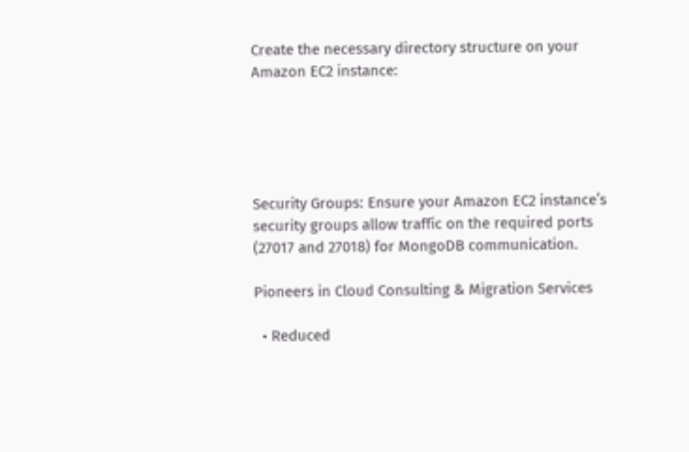Create the necessary directory structure on your Amazon EC2 instance:





Security Groups: Ensure your Amazon EC2 instance’s security groups allow traffic on the required ports (27017 and 27018) for MongoDB communication.

Pioneers in Cloud Consulting & Migration Services

  • Reduced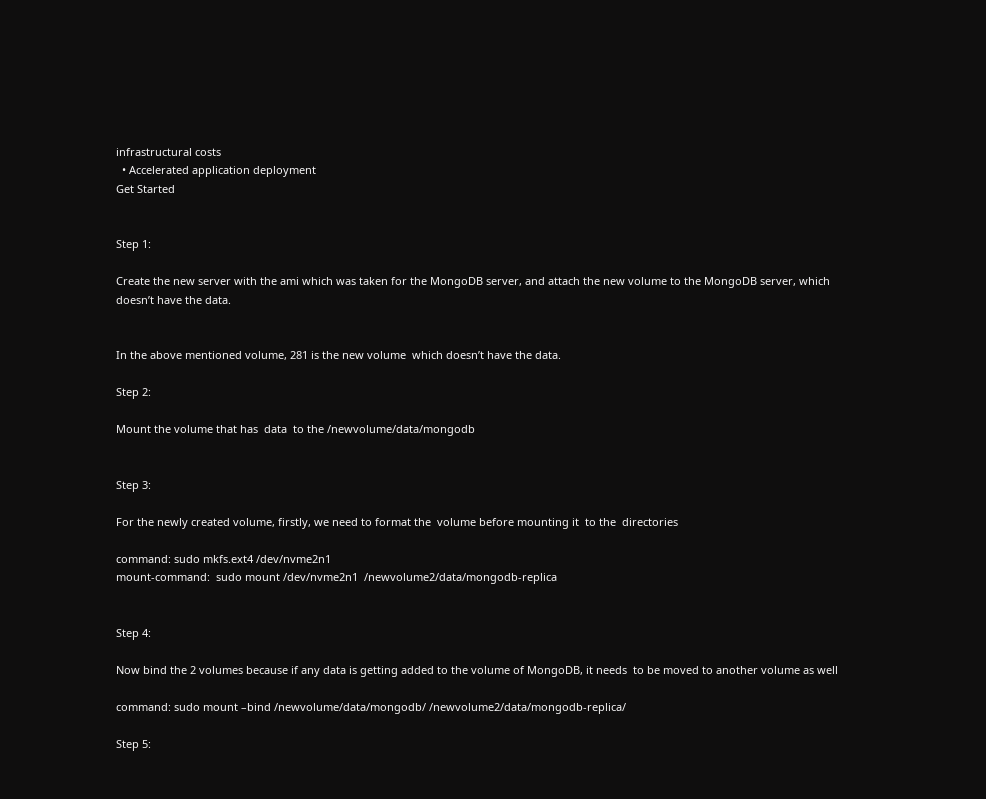infrastructural costs
  • Accelerated application deployment
Get Started


Step 1:

Create the new server with the ami which was taken for the MongoDB server, and attach the new volume to the MongoDB server, which doesn’t have the data.


In the above mentioned volume, 281 is the new volume  which doesn’t have the data.

Step 2:

Mount the volume that has  data  to the /newvolume/data/mongodb


Step 3:

For the newly created volume, firstly, we need to format the  volume before mounting it  to the  directories

command: sudo mkfs.ext4 /dev/nvme2n1
mount-command:  sudo mount /dev/nvme2n1  /newvolume2/data/mongodb-replica


Step 4:

Now bind the 2 volumes because if any data is getting added to the volume of MongoDB, it needs  to be moved to another volume as well

command: sudo mount –bind /newvolume/data/mongodb/ /newvolume2/data/mongodb-replica/

Step 5: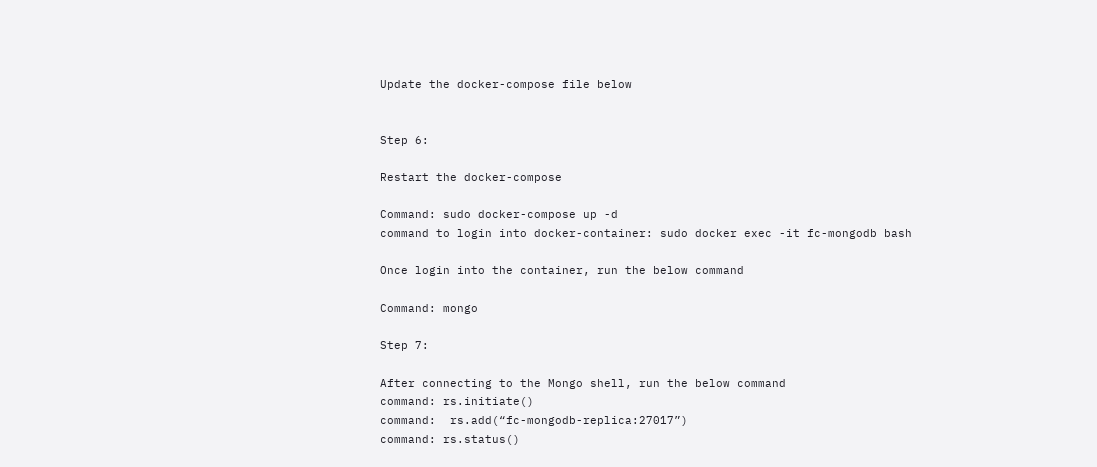Update the docker-compose file below


Step 6:

Restart the docker-compose

Command: sudo docker-compose up -d
command to login into docker-container: sudo docker exec -it fc-mongodb bash

Once login into the container, run the below command

Command: mongo

Step 7:

After connecting to the Mongo shell, run the below command
command: rs.initiate()
command:  rs.add(“fc-mongodb-replica:27017”)
command: rs.status()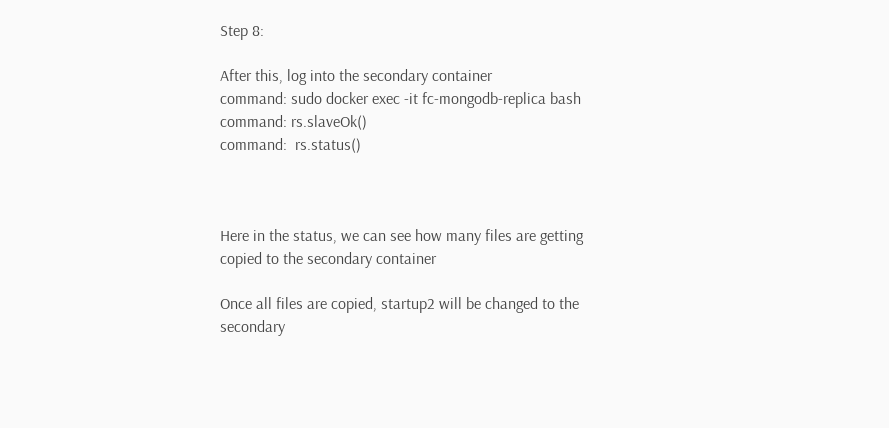Step 8:

After this, log into the secondary container
command: sudo docker exec -it fc-mongodb-replica bash
command: rs.slaveOk()
command:  rs.status()



Here in the status, we can see how many files are getting copied to the secondary container

Once all files are copied, startup2 will be changed to the secondary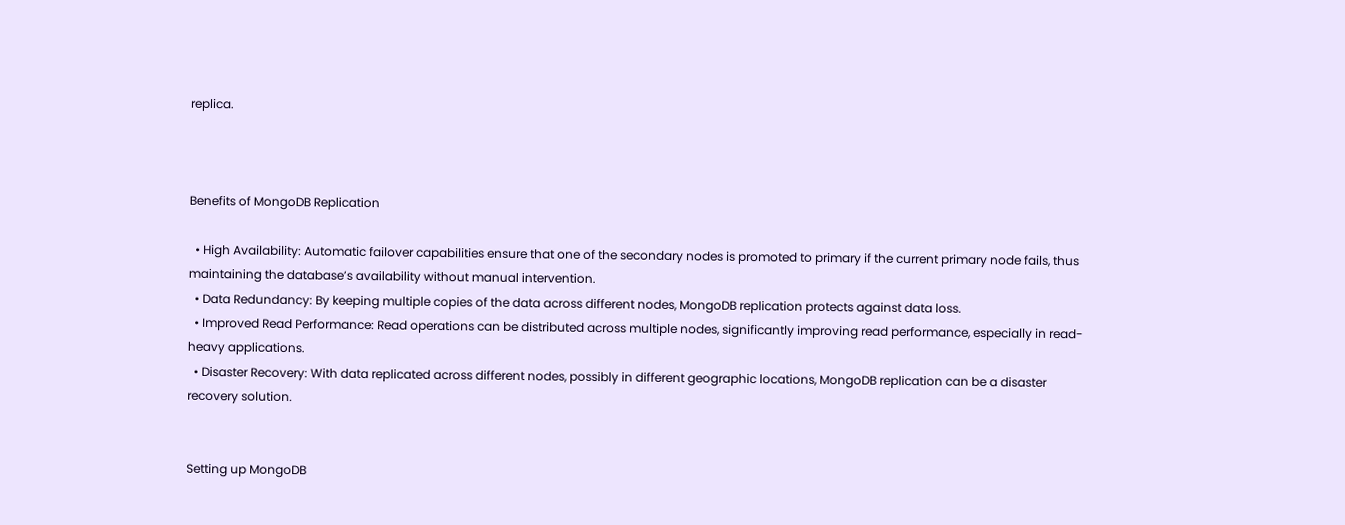replica.



Benefits of MongoDB Replication

  • High Availability: Automatic failover capabilities ensure that one of the secondary nodes is promoted to primary if the current primary node fails, thus maintaining the database’s availability without manual intervention.
  • Data Redundancy: By keeping multiple copies of the data across different nodes, MongoDB replication protects against data loss.
  • Improved Read Performance: Read operations can be distributed across multiple nodes, significantly improving read performance, especially in read-heavy applications.
  • Disaster Recovery: With data replicated across different nodes, possibly in different geographic locations, MongoDB replication can be a disaster recovery solution.


Setting up MongoDB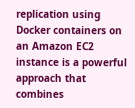replication using Docker containers on an Amazon EC2 instance is a powerful approach that combines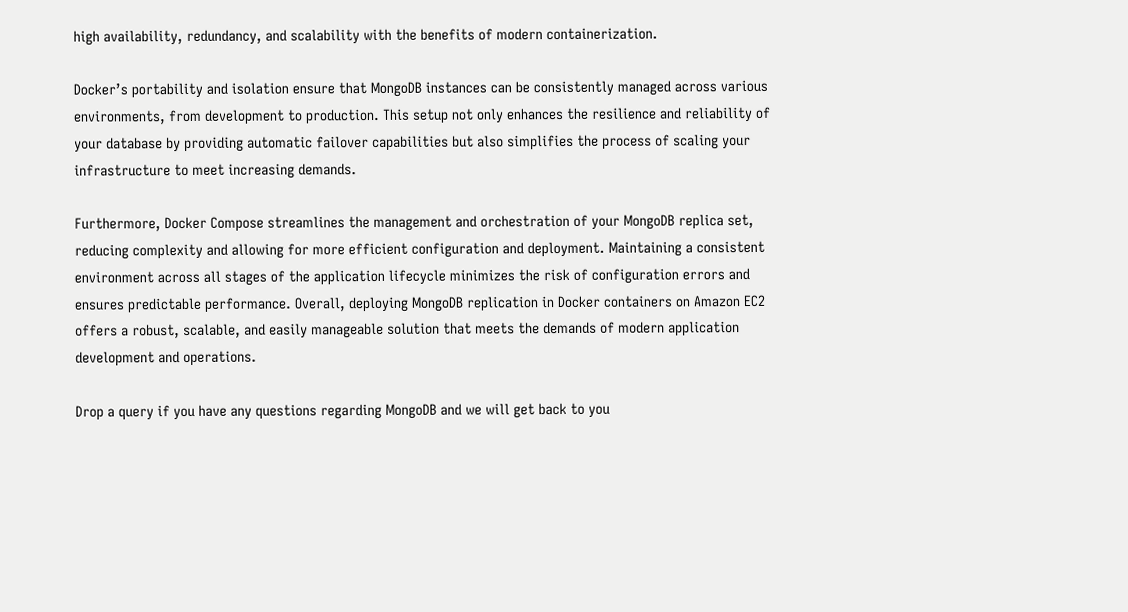high availability, redundancy, and scalability with the benefits of modern containerization.

Docker’s portability and isolation ensure that MongoDB instances can be consistently managed across various environments, from development to production. This setup not only enhances the resilience and reliability of your database by providing automatic failover capabilities but also simplifies the process of scaling your infrastructure to meet increasing demands.

Furthermore, Docker Compose streamlines the management and orchestration of your MongoDB replica set, reducing complexity and allowing for more efficient configuration and deployment. Maintaining a consistent environment across all stages of the application lifecycle minimizes the risk of configuration errors and ensures predictable performance. Overall, deploying MongoDB replication in Docker containers on Amazon EC2 offers a robust, scalable, and easily manageable solution that meets the demands of modern application development and operations.

Drop a query if you have any questions regarding MongoDB and we will get back to you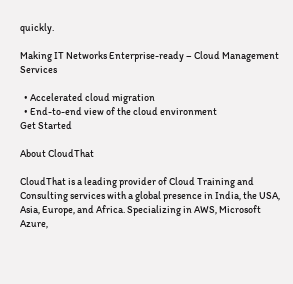quickly.

Making IT Networks Enterprise-ready – Cloud Management Services

  • Accelerated cloud migration
  • End-to-end view of the cloud environment
Get Started

About CloudThat

CloudThat is a leading provider of Cloud Training and Consulting services with a global presence in India, the USA, Asia, Europe, and Africa. Specializing in AWS, Microsoft Azure,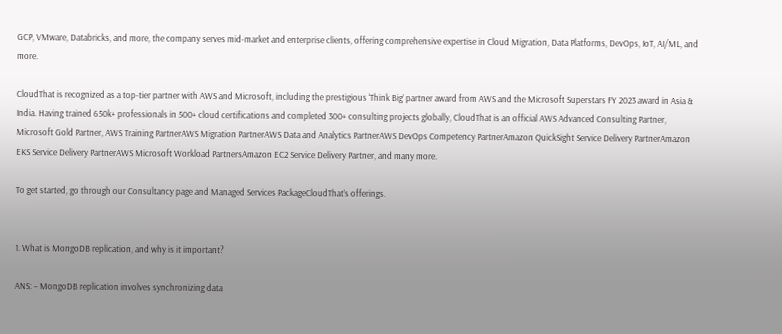GCP, VMware, Databricks, and more, the company serves mid-market and enterprise clients, offering comprehensive expertise in Cloud Migration, Data Platforms, DevOps, IoT, AI/ML, and more.

CloudThat is recognized as a top-tier partner with AWS and Microsoft, including the prestigious ‘Think Big’ partner award from AWS and the Microsoft Superstars FY 2023 award in Asia & India. Having trained 650k+ professionals in 500+ cloud certifications and completed 300+ consulting projects globally, CloudThat is an official AWS Advanced Consulting Partner, Microsoft Gold Partner, AWS Training PartnerAWS Migration PartnerAWS Data and Analytics PartnerAWS DevOps Competency PartnerAmazon QuickSight Service Delivery PartnerAmazon EKS Service Delivery PartnerAWS Microsoft Workload PartnersAmazon EC2 Service Delivery Partner, and many more.

To get started, go through our Consultancy page and Managed Services PackageCloudThat’s offerings.


1. What is MongoDB replication, and why is it important?

ANS: – MongoDB replication involves synchronizing data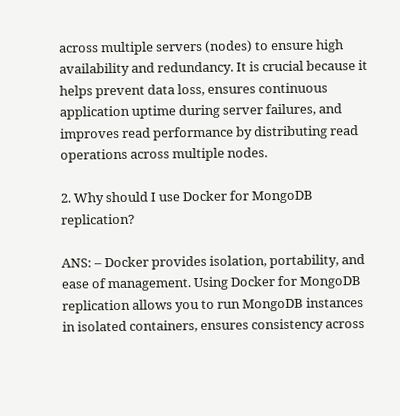across multiple servers (nodes) to ensure high availability and redundancy. It is crucial because it helps prevent data loss, ensures continuous application uptime during server failures, and improves read performance by distributing read operations across multiple nodes.

2. Why should I use Docker for MongoDB replication?

ANS: – Docker provides isolation, portability, and ease of management. Using Docker for MongoDB replication allows you to run MongoDB instances in isolated containers, ensures consistency across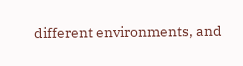different environments, and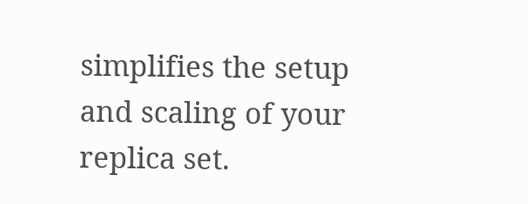simplifies the setup and scaling of your replica set.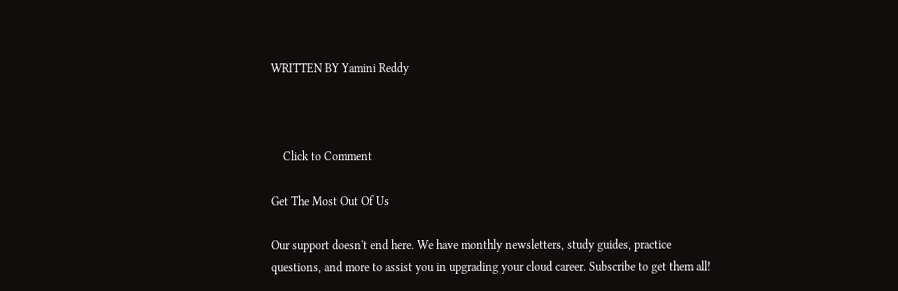WRITTEN BY Yamini Reddy



    Click to Comment

Get The Most Out Of Us

Our support doesn't end here. We have monthly newsletters, study guides, practice questions, and more to assist you in upgrading your cloud career. Subscribe to get them all!